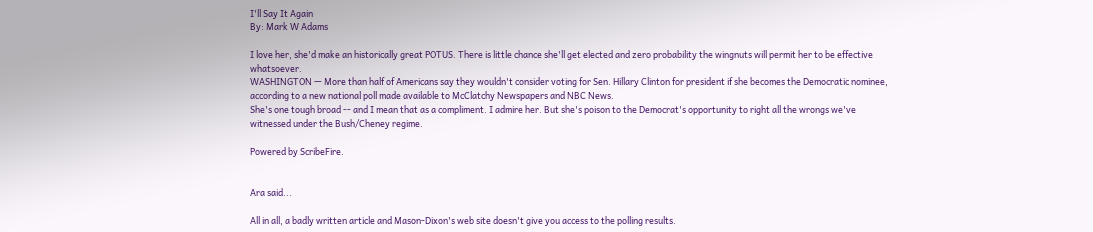I'll Say It Again
By: Mark W Adams

I love her, she'd make an historically great POTUS. There is little chance she'll get elected and zero probability the wingnuts will permit her to be effective whatsoever.
WASHINGTON — More than half of Americans say they wouldn't consider voting for Sen. Hillary Clinton for president if she becomes the Democratic nominee, according to a new national poll made available to McClatchy Newspapers and NBC News.
She's one tough broad -- and I mean that as a compliment. I admire her. But she's poison to the Democrat's opportunity to right all the wrongs we've witnessed under the Bush/Cheney regime.

Powered by ScribeFire.


Ara said...

All in all, a badly written article and Mason-Dixon's web site doesn't give you access to the polling results.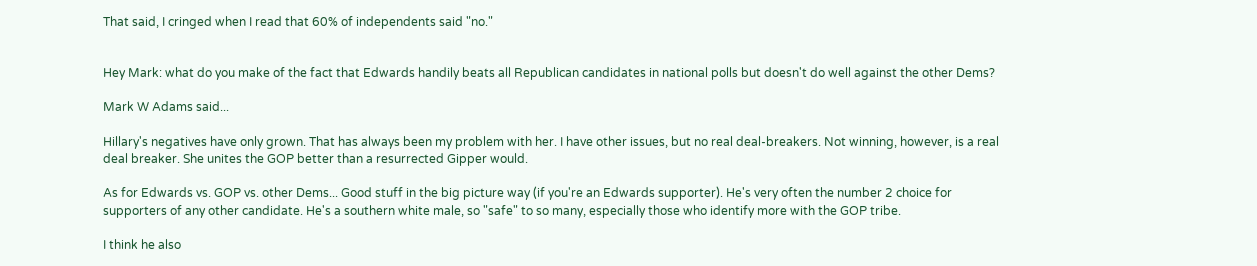That said, I cringed when I read that 60% of independents said "no."


Hey Mark: what do you make of the fact that Edwards handily beats all Republican candidates in national polls but doesn't do well against the other Dems?

Mark W Adams said...

Hillary's negatives have only grown. That has always been my problem with her. I have other issues, but no real deal-breakers. Not winning, however, is a real deal breaker. She unites the GOP better than a resurrected Gipper would.

As for Edwards vs. GOP vs. other Dems... Good stuff in the big picture way (if you're an Edwards supporter). He's very often the number 2 choice for supporters of any other candidate. He's a southern white male, so "safe" to so many, especially those who identify more with the GOP tribe.

I think he also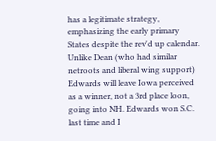has a legitimate strategy, emphasizing the early primary States despite the rev'd up calendar. Unlike Dean (who had similar netroots and liberal wing support) Edwards will leave Iowa perceived as a winner, not a 3rd place loon, going into NH. Edwards won S.C. last time and I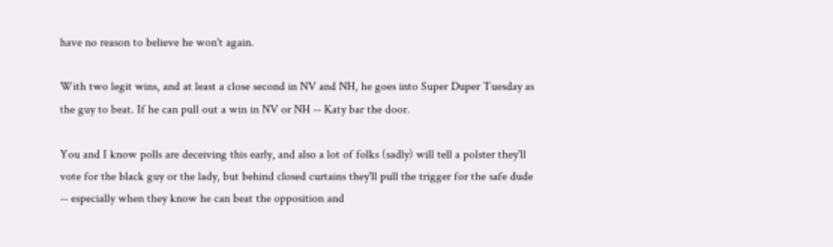have no reason to believe he won't again.

With two legit wins, and at least a close second in NV and NH, he goes into Super Duper Tuesday as the guy to beat. If he can pull out a win in NV or NH -- Katy bar the door.

You and I know polls are deceiving this early, and also a lot of folks (sadly) will tell a polster they'll vote for the black guy or the lady, but behind closed curtains they'll pull the trigger for the safe dude -- especially when they know he can beat the opposition and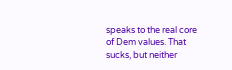speaks to the real core of Dem values. That sucks, but neither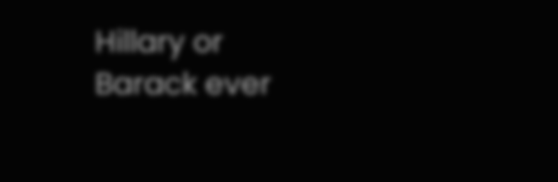Hillary or Barack ever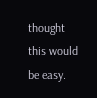thought this would be easy.